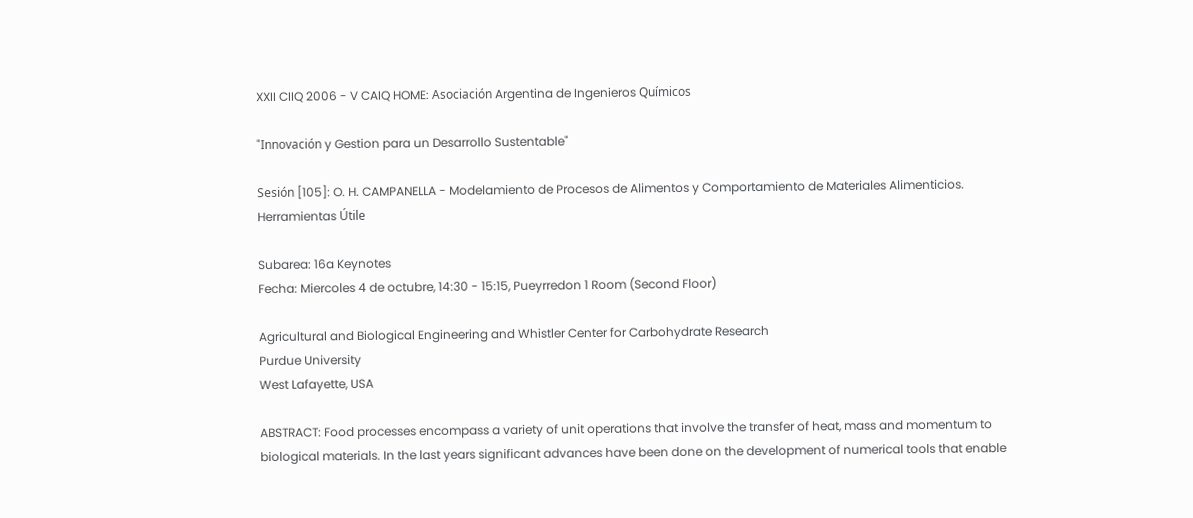XXII CIIQ 2006 - V CAIQ HOME: Asociación Argentina de Ingenieros Químicos

"Innovación y Gestion para un Desarrollo Sustentable"

Sesión [105]: O. H. CAMPANELLA - Modelamiento de Procesos de Alimentos y Comportamiento de Materiales Alimenticios. Herramientas Útile

Subarea: 16a Keynotes
Fecha: Miercoles 4 de octubre, 14:30 - 15:15, Pueyrredon 1 Room (Second Floor)

Agricultural and Biological Engineering and Whistler Center for Carbohydrate Research
Purdue University
West Lafayette, USA

ABSTRACT: Food processes encompass a variety of unit operations that involve the transfer of heat, mass and momentum to biological materials. In the last years significant advances have been done on the development of numerical tools that enable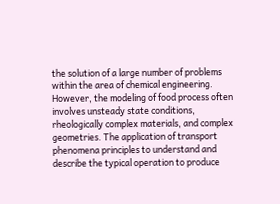the solution of a large number of problems within the area of chemical engineering. However, the modeling of food process often involves unsteady state conditions, rheologically complex materials, and complex geometries. The application of transport phenomena principles to understand and describe the typical operation to produce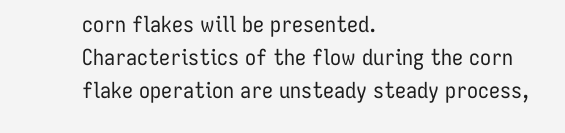corn flakes will be presented. Characteristics of the flow during the corn flake operation are unsteady steady process,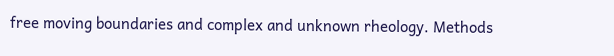free moving boundaries and complex and unknown rheology. Methods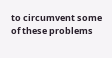to circumvent some of these problems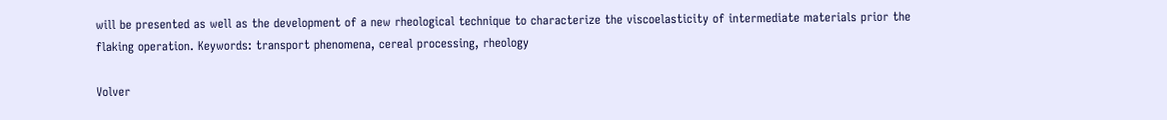will be presented as well as the development of a new rheological technique to characterize the viscoelasticity of intermediate materials prior the flaking operation. Keywords: transport phenomena, cereal processing, rheology

Volver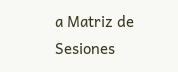a Matriz de Sesiones